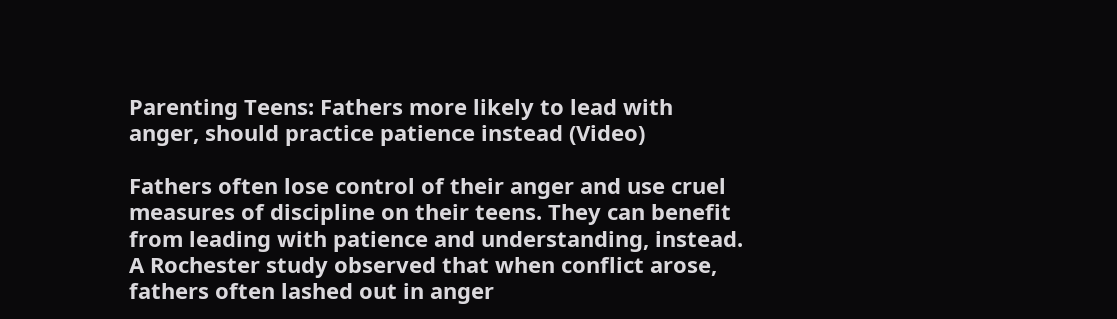Parenting Teens: Fathers more likely to lead with anger, should practice patience instead (Video)

Fathers often lose control of their anger and use cruel measures of discipline on their teens. They can benefit from leading with patience and understanding, instead. A Rochester study observed that when conflict arose, fathers often lashed out in anger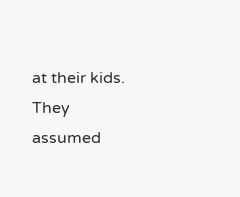at their kids. They assumed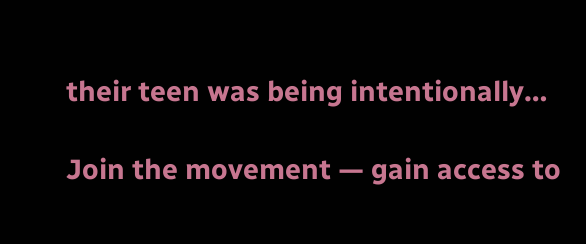their teen was being intentionally…

Join the movement — gain access to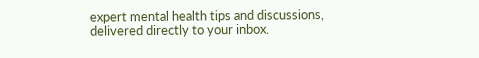expert mental health tips and discussions, delivered directly to your inbox.